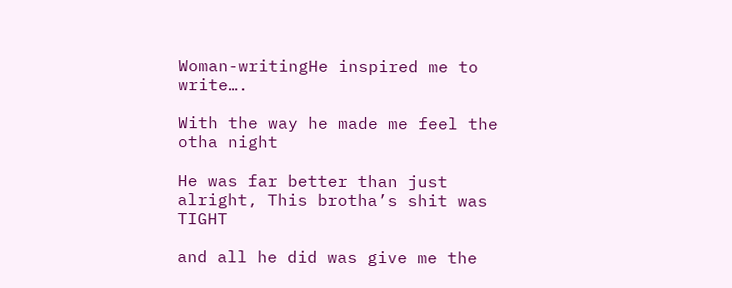Woman-writingHe inspired me to write….

With the way he made me feel the otha night

He was far better than just alright, This brotha’s shit was TIGHT

and all he did was give me the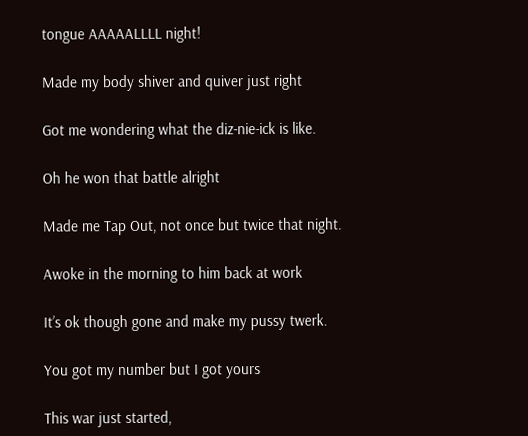tongue AAAAALLLL night!

Made my body shiver and quiver just right

Got me wondering what the diz-nie-ick is like.

Oh he won that battle alright

Made me Tap Out, not once but twice that night.

Awoke in the morning to him back at work

It’s ok though gone and make my pussy twerk.

You got my number but I got yours

This war just started,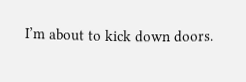I’m about to kick down doors.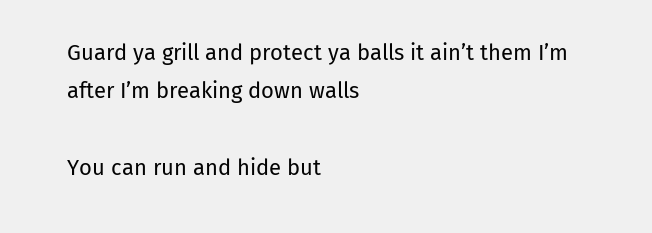Guard ya grill and protect ya balls it ain’t them I’m after I’m breaking down walls

You can run and hide but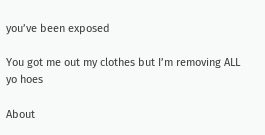you’ve been exposed

You got me out my clothes but I’m removing ALL yo hoes

About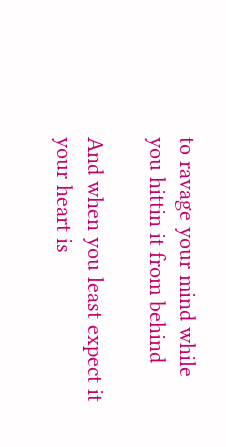to ravage your mind while you hittin it from behind

And when you least expect it your heart is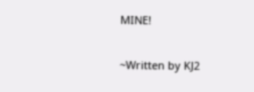MINE!

~Written by KJ2